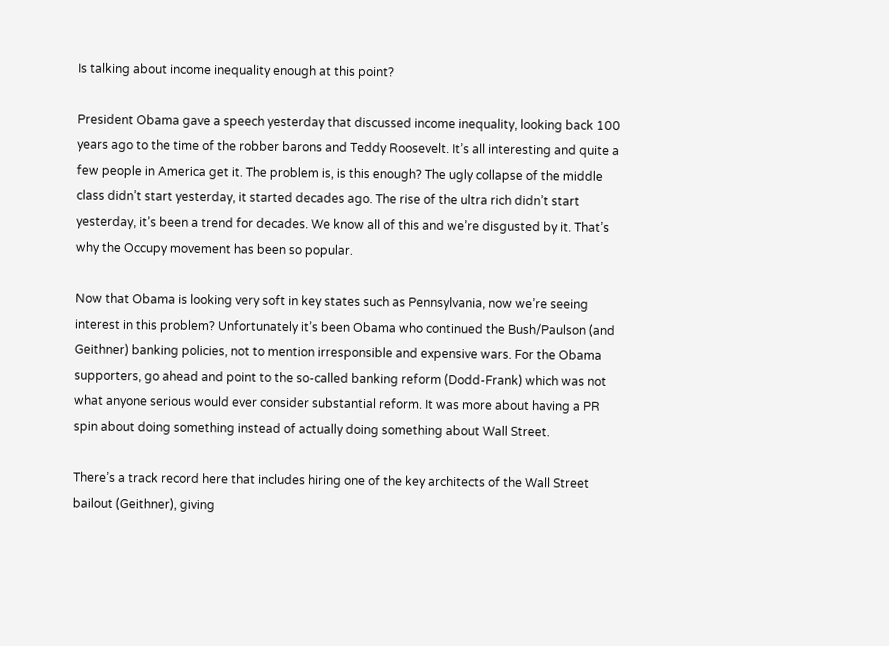Is talking about income inequality enough at this point?

President Obama gave a speech yesterday that discussed income inequality, looking back 100 years ago to the time of the robber barons and Teddy Roosevelt. It’s all interesting and quite a few people in America get it. The problem is, is this enough? The ugly collapse of the middle class didn’t start yesterday, it started decades ago. The rise of the ultra rich didn’t start yesterday, it’s been a trend for decades. We know all of this and we’re disgusted by it. That’s why the Occupy movement has been so popular.

Now that Obama is looking very soft in key states such as Pennsylvania, now we’re seeing interest in this problem? Unfortunately it’s been Obama who continued the Bush/Paulson (and Geithner) banking policies, not to mention irresponsible and expensive wars. For the Obama supporters, go ahead and point to the so-called banking reform (Dodd-Frank) which was not what anyone serious would ever consider substantial reform. It was more about having a PR spin about doing something instead of actually doing something about Wall Street.

There’s a track record here that includes hiring one of the key architects of the Wall Street bailout (Geithner), giving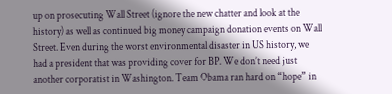up on prosecuting Wall Street (ignore the new chatter and look at the history) as well as continued big money campaign donation events on Wall Street. Even during the worst environmental disaster in US history, we had a president that was providing cover for BP. We don’t need just another corporatist in Washington. Team Obama ran hard on “hope” in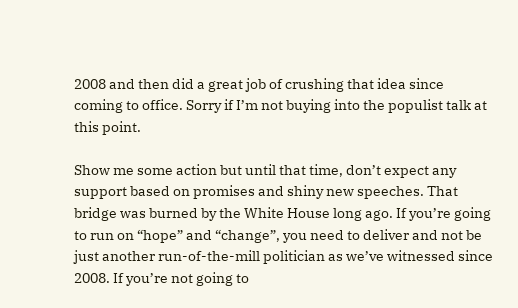2008 and then did a great job of crushing that idea since coming to office. Sorry if I’m not buying into the populist talk at this point.

Show me some action but until that time, don’t expect any support based on promises and shiny new speeches. That bridge was burned by the White House long ago. If you’re going to run on “hope” and “change”, you need to deliver and not be just another run-of-the-mill politician as we’ve witnessed since 2008. If you’re not going to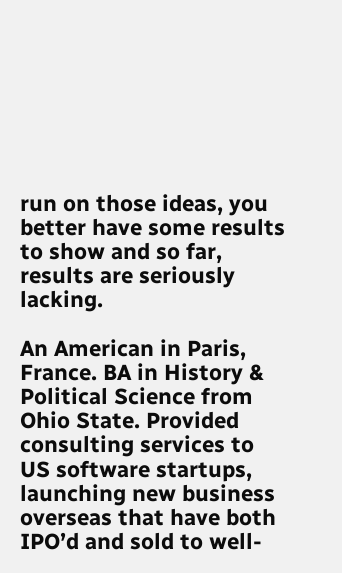run on those ideas, you better have some results to show and so far, results are seriously lacking.

An American in Paris, France. BA in History & Political Science from Ohio State. Provided consulting services to US software startups, launching new business overseas that have both IPO’d and sold to well-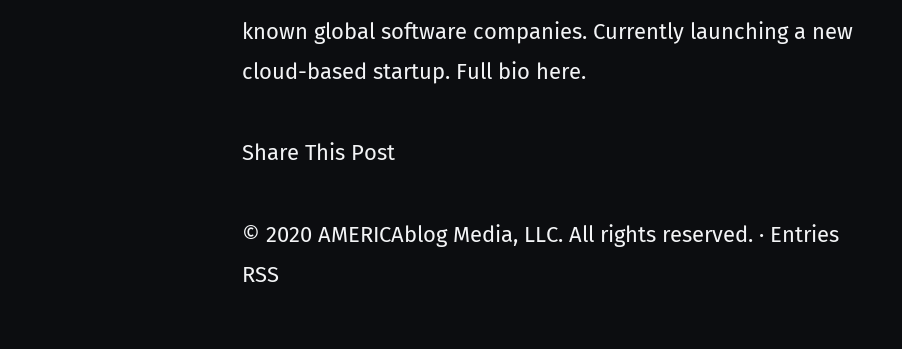known global software companies. Currently launching a new cloud-based startup. Full bio here.

Share This Post

© 2020 AMERICAblog Media, LLC. All rights reserved. · Entries RSS